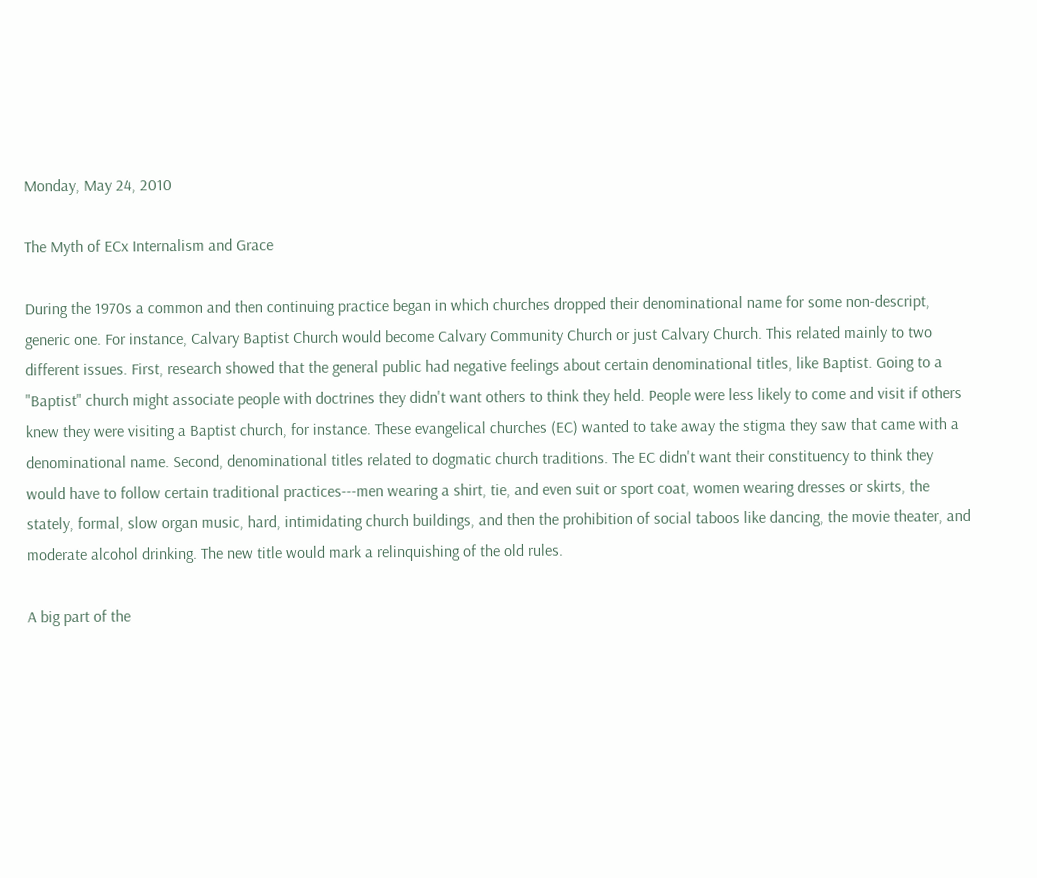Monday, May 24, 2010

The Myth of ECx Internalism and Grace

During the 1970s a common and then continuing practice began in which churches dropped their denominational name for some non-descript, generic one. For instance, Calvary Baptist Church would become Calvary Community Church or just Calvary Church. This related mainly to two different issues. First, research showed that the general public had negative feelings about certain denominational titles, like Baptist. Going to a "Baptist" church might associate people with doctrines they didn't want others to think they held. People were less likely to come and visit if others knew they were visiting a Baptist church, for instance. These evangelical churches (EC) wanted to take away the stigma they saw that came with a denominational name. Second, denominational titles related to dogmatic church traditions. The EC didn't want their constituency to think they would have to follow certain traditional practices---men wearing a shirt, tie, and even suit or sport coat, women wearing dresses or skirts, the stately, formal, slow organ music, hard, intimidating church buildings, and then the prohibition of social taboos like dancing, the movie theater, and moderate alcohol drinking. The new title would mark a relinquishing of the old rules.

A big part of the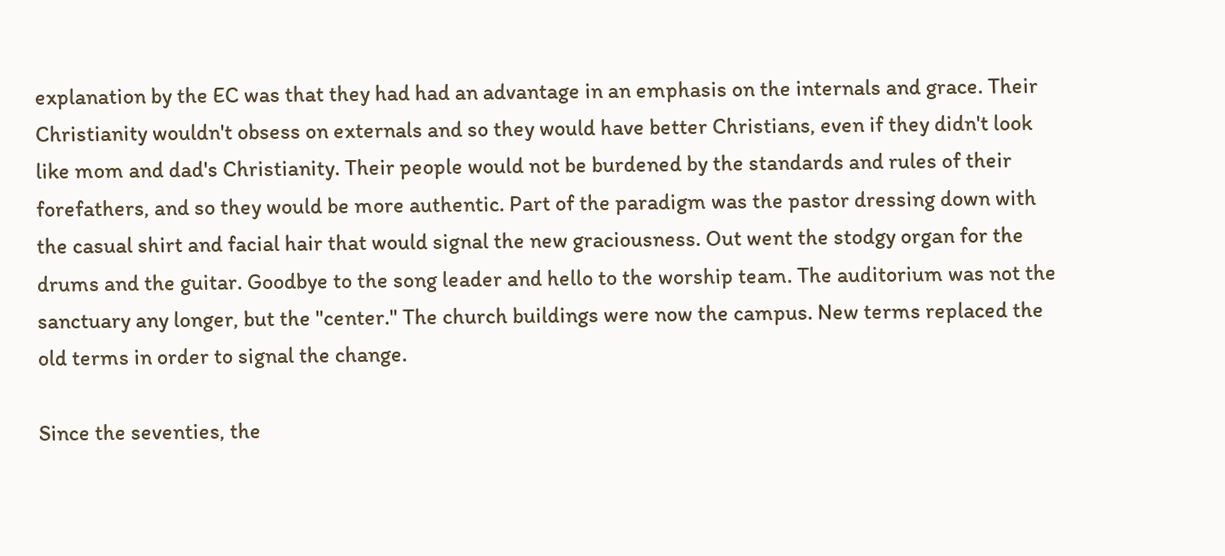explanation by the EC was that they had had an advantage in an emphasis on the internals and grace. Their Christianity wouldn't obsess on externals and so they would have better Christians, even if they didn't look like mom and dad's Christianity. Their people would not be burdened by the standards and rules of their forefathers, and so they would be more authentic. Part of the paradigm was the pastor dressing down with the casual shirt and facial hair that would signal the new graciousness. Out went the stodgy organ for the drums and the guitar. Goodbye to the song leader and hello to the worship team. The auditorium was not the sanctuary any longer, but the "center." The church buildings were now the campus. New terms replaced the old terms in order to signal the change.

Since the seventies, the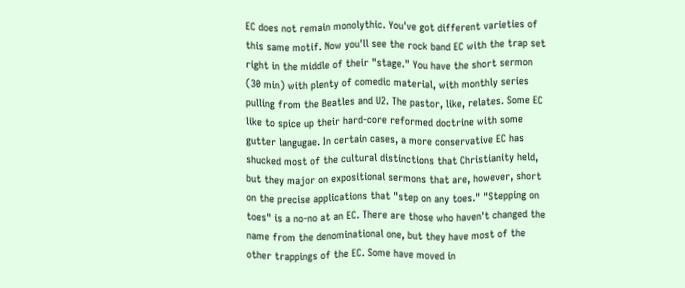EC does not remain monolythic. You've got different varieties of this same motif. Now you'll see the rock band EC with the trap set right in the middle of their "stage." You have the short sermon (30 min) with plenty of comedic material, with monthly series pulling from the Beatles and U2. The pastor, like, relates. Some EC like to spice up their hard-core reformed doctrine with some gutter langugae. In certain cases, a more conservative EC has shucked most of the cultural distinctions that Christianity held, but they major on expositional sermons that are, however, short on the precise applications that "step on any toes." "Stepping on toes" is a no-no at an EC. There are those who haven't changed the name from the denominational one, but they have most of the other trappings of the EC. Some have moved in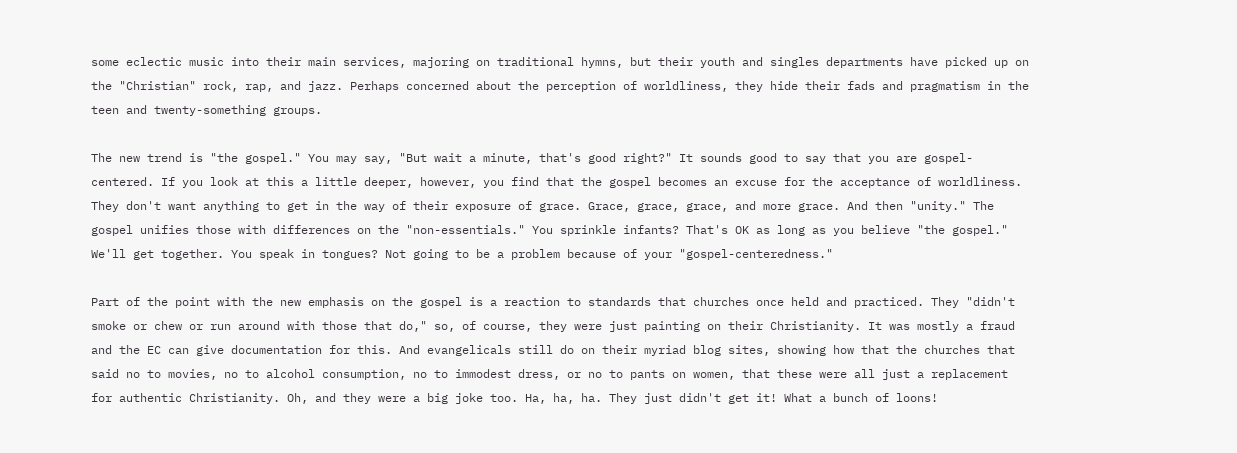some eclectic music into their main services, majoring on traditional hymns, but their youth and singles departments have picked up on the "Christian" rock, rap, and jazz. Perhaps concerned about the perception of worldliness, they hide their fads and pragmatism in the teen and twenty-something groups.

The new trend is "the gospel." You may say, "But wait a minute, that's good right?" It sounds good to say that you are gospel-centered. If you look at this a little deeper, however, you find that the gospel becomes an excuse for the acceptance of worldliness. They don't want anything to get in the way of their exposure of grace. Grace, grace, grace, and more grace. And then "unity." The gospel unifies those with differences on the "non-essentials." You sprinkle infants? That's OK as long as you believe "the gospel." We'll get together. You speak in tongues? Not going to be a problem because of your "gospel-centeredness."

Part of the point with the new emphasis on the gospel is a reaction to standards that churches once held and practiced. They "didn't smoke or chew or run around with those that do," so, of course, they were just painting on their Christianity. It was mostly a fraud and the EC can give documentation for this. And evangelicals still do on their myriad blog sites, showing how that the churches that said no to movies, no to alcohol consumption, no to immodest dress, or no to pants on women, that these were all just a replacement for authentic Christianity. Oh, and they were a big joke too. Ha, ha, ha. They just didn't get it! What a bunch of loons!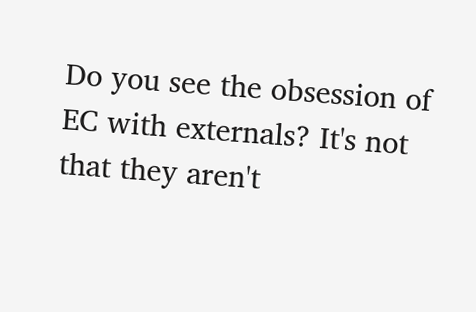Do you see the obsession of EC with externals? It's not that they aren't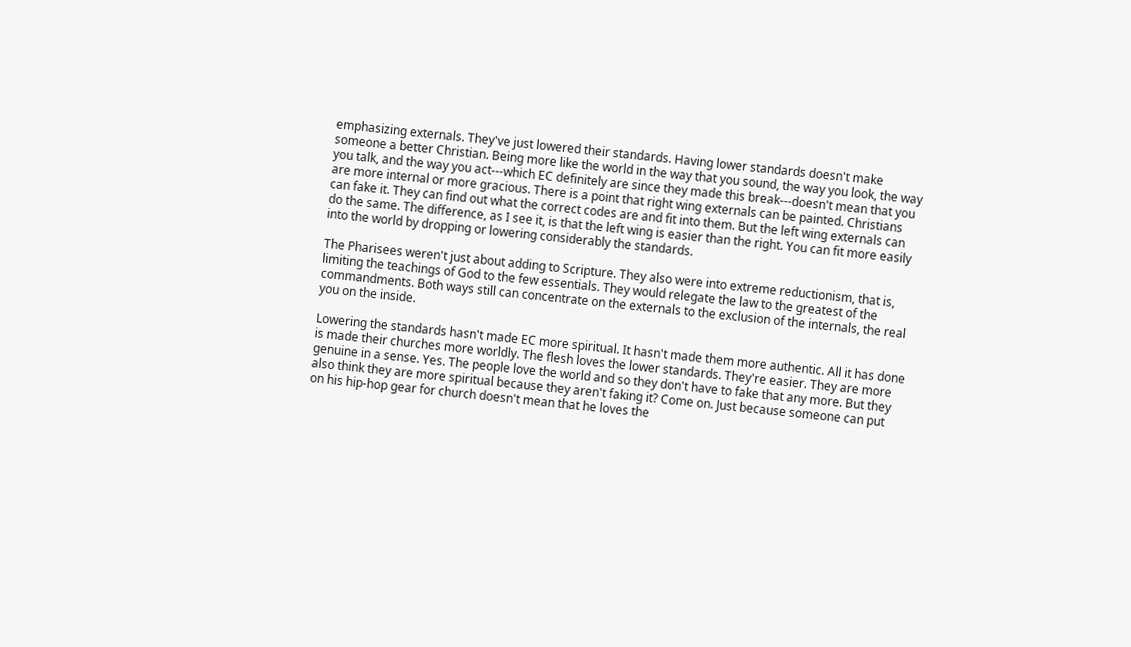emphasizing externals. They've just lowered their standards. Having lower standards doesn't make someone a better Christian. Being more like the world in the way that you sound, the way you look, the way you talk, and the way you act---which EC definitely are since they made this break---doesn't mean that you are more internal or more gracious. There is a point that right wing externals can be painted. Christians can fake it. They can find out what the correct codes are and fit into them. But the left wing externals can do the same. The difference, as I see it, is that the left wing is easier than the right. You can fit more easily into the world by dropping or lowering considerably the standards.

The Pharisees weren't just about adding to Scripture. They also were into extreme reductionism, that is, limiting the teachings of God to the few essentials. They would relegate the law to the greatest of the commandments. Both ways still can concentrate on the externals to the exclusion of the internals, the real you on the inside.

Lowering the standards hasn't made EC more spiritual. It hasn't made them more authentic. All it has done is made their churches more worldly. The flesh loves the lower standards. They're easier. They are more genuine in a sense. Yes. The people love the world and so they don't have to fake that any more. But they also think they are more spiritual because they aren't faking it? Come on. Just because someone can put on his hip-hop gear for church doesn't mean that he loves the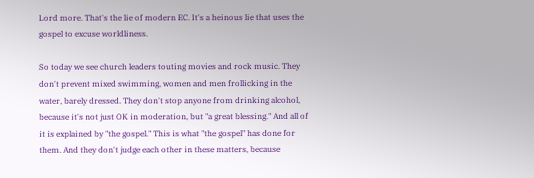Lord more. That's the lie of modern EC. It's a heinous lie that uses the gospel to excuse worldliness.

So today we see church leaders touting movies and rock music. They don't prevent mixed swimming, women and men frollicking in the water, barely dressed. They don't stop anyone from drinking alcohol, because it's not just OK in moderation, but "a great blessing." And all of it is explained by "the gospel." This is what "the gospel" has done for them. And they don't judge each other in these matters, because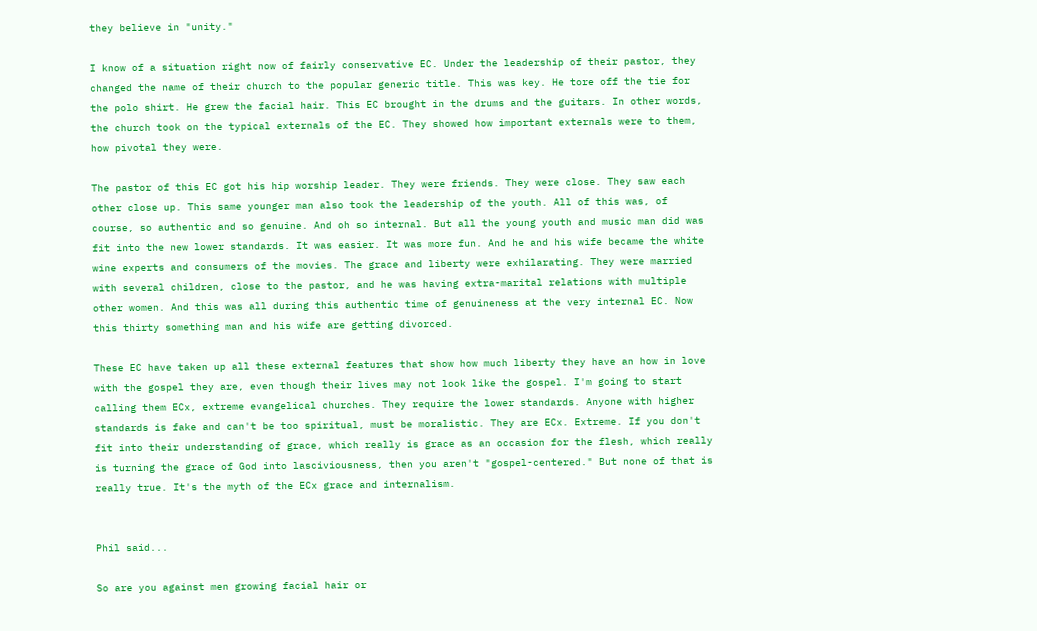they believe in "unity."

I know of a situation right now of fairly conservative EC. Under the leadership of their pastor, they changed the name of their church to the popular generic title. This was key. He tore off the tie for the polo shirt. He grew the facial hair. This EC brought in the drums and the guitars. In other words, the church took on the typical externals of the EC. They showed how important externals were to them, how pivotal they were.

The pastor of this EC got his hip worship leader. They were friends. They were close. They saw each other close up. This same younger man also took the leadership of the youth. All of this was, of course, so authentic and so genuine. And oh so internal. But all the young youth and music man did was fit into the new lower standards. It was easier. It was more fun. And he and his wife became the white wine experts and consumers of the movies. The grace and liberty were exhilarating. They were married with several children, close to the pastor, and he was having extra-marital relations with multiple other women. And this was all during this authentic time of genuineness at the very internal EC. Now this thirty something man and his wife are getting divorced.

These EC have taken up all these external features that show how much liberty they have an how in love with the gospel they are, even though their lives may not look like the gospel. I'm going to start calling them ECx, extreme evangelical churches. They require the lower standards. Anyone with higher standards is fake and can't be too spiritual, must be moralistic. They are ECx. Extreme. If you don't fit into their understanding of grace, which really is grace as an occasion for the flesh, which really is turning the grace of God into lasciviousness, then you aren't "gospel-centered." But none of that is really true. It's the myth of the ECx grace and internalism.


Phil said...

So are you against men growing facial hair or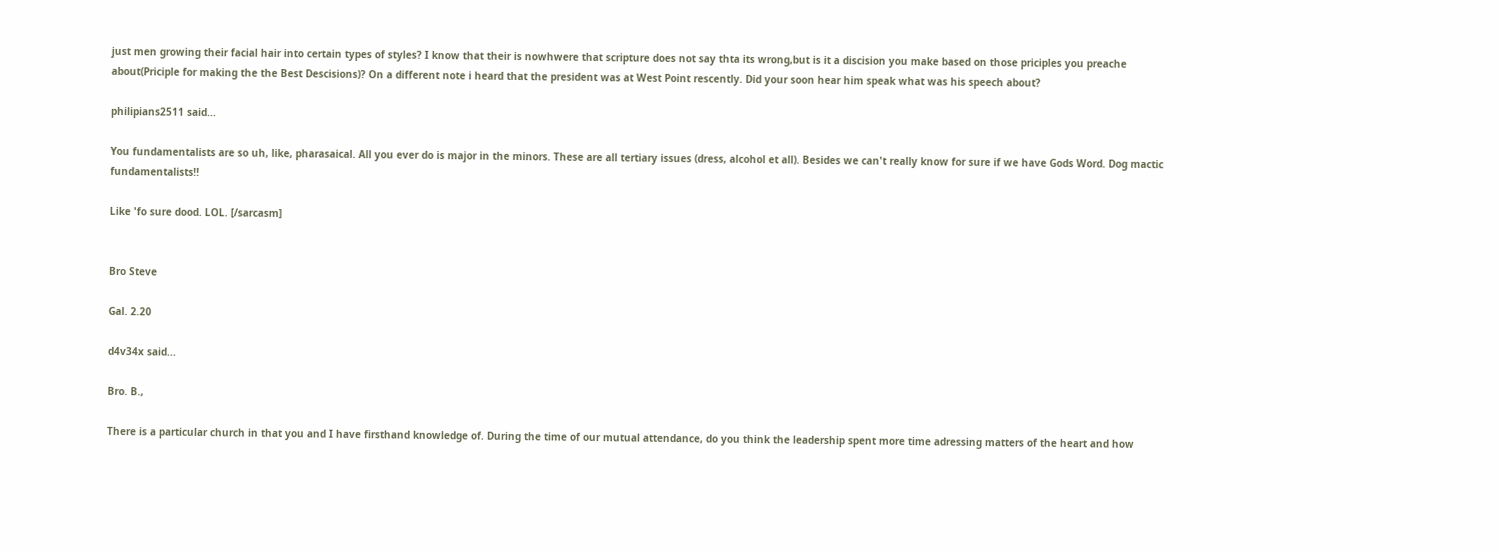just men growing their facial hair into certain types of styles? I know that their is nowhwere that scripture does not say thta its wrong,but is it a discision you make based on those priciples you preache about(Priciple for making the the Best Descisions)? On a different note i heard that the president was at West Point rescently. Did your soon hear him speak what was his speech about?

philipians2511 said...

You fundamentalists are so uh, like, pharasaical. All you ever do is major in the minors. These are all tertiary issues (dress, alcohol et all). Besides we can't really know for sure if we have Gods Word. Dog mactic fundamentalists!!

Like 'fo sure dood. LOL. [/sarcasm]


Bro Steve

Gal. 2.20

d4v34x said...

Bro. B.,

There is a particular church in that you and I have firsthand knowledge of. During the time of our mutual attendance, do you think the leadership spent more time adressing matters of the heart and how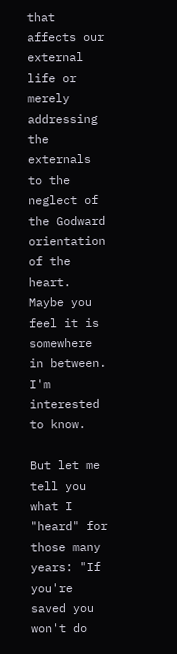that affects our external life or merely addressing the externals to the neglect of the Godward orientation of the heart. Maybe you feel it is somewhere in between. I'm interested to know.

But let me tell you what I "heard" for those many years: "If you're saved you won't do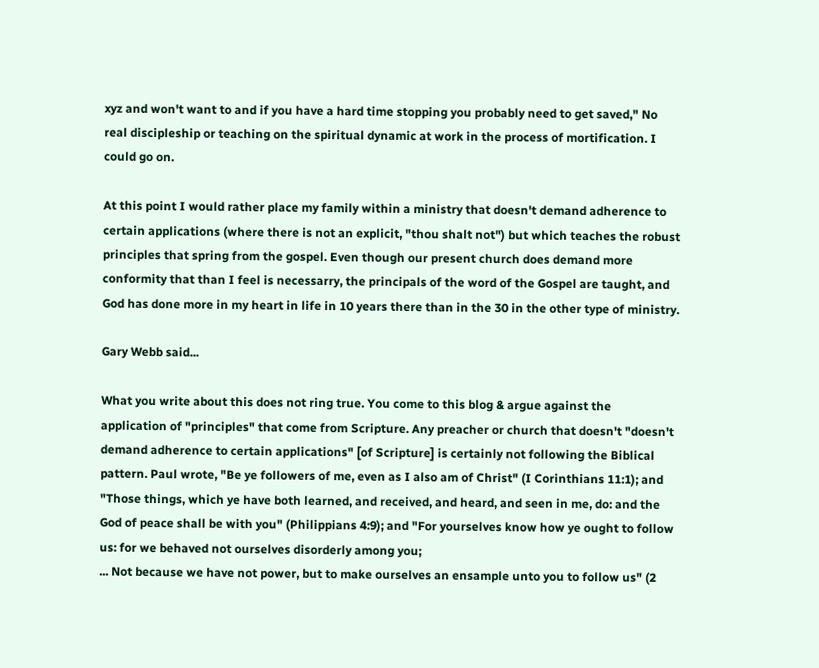xyz and won't want to and if you have a hard time stopping you probably need to get saved," No real discipleship or teaching on the spiritual dynamic at work in the process of mortification. I could go on.

At this point I would rather place my family within a ministry that doesn't demand adherence to certain applications (where there is not an explicit, "thou shalt not") but which teaches the robust principles that spring from the gospel. Even though our present church does demand more conformity that than I feel is necessarry, the principals of the word of the Gospel are taught, and God has done more in my heart in life in 10 years there than in the 30 in the other type of ministry.

Gary Webb said...

What you write about this does not ring true. You come to this blog & argue against the application of "principles" that come from Scripture. Any preacher or church that doesn't "doesn't demand adherence to certain applications" [of Scripture] is certainly not following the Biblical pattern. Paul wrote, "Be ye followers of me, even as I also am of Christ" (I Corinthians 11:1); and "Those things, which ye have both learned, and received, and heard, and seen in me, do: and the God of peace shall be with you" (Philippians 4:9); and "For yourselves know how ye ought to follow us: for we behaved not ourselves disorderly among you;
... Not because we have not power, but to make ourselves an ensample unto you to follow us" (2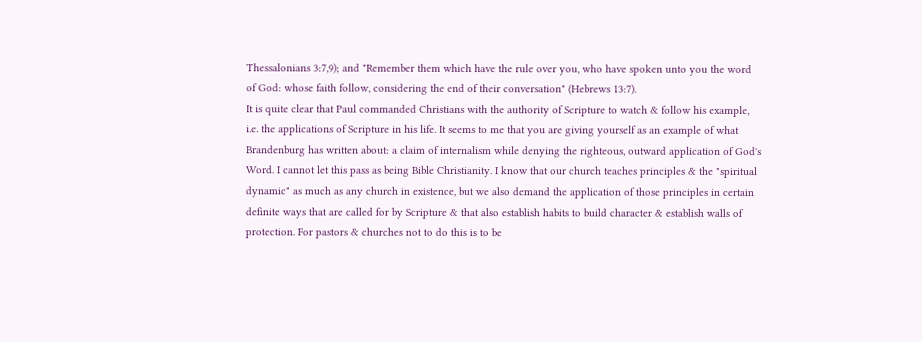Thessalonians 3:7,9); and "Remember them which have the rule over you, who have spoken unto you the word of God: whose faith follow, considering the end of their conversation" (Hebrews 13:7).
It is quite clear that Paul commanded Christians with the authority of Scripture to watch & follow his example, i.e. the applications of Scripture in his life. It seems to me that you are giving yourself as an example of what Brandenburg has written about: a claim of internalism while denying the righteous, outward application of God's Word. I cannot let this pass as being Bible Christianity. I know that our church teaches principles & the "spiritual dynamic" as much as any church in existence, but we also demand the application of those principles in certain definite ways that are called for by Scripture & that also establish habits to build character & establish walls of protection. For pastors & churches not to do this is to be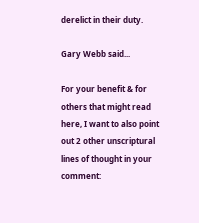derelict in their duty.

Gary Webb said...

For your benefit & for others that might read here, I want to also point out 2 other unscriptural lines of thought in your comment: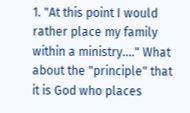1. "At this point I would rather place my family within a ministry...." What about the "principle" that it is God who places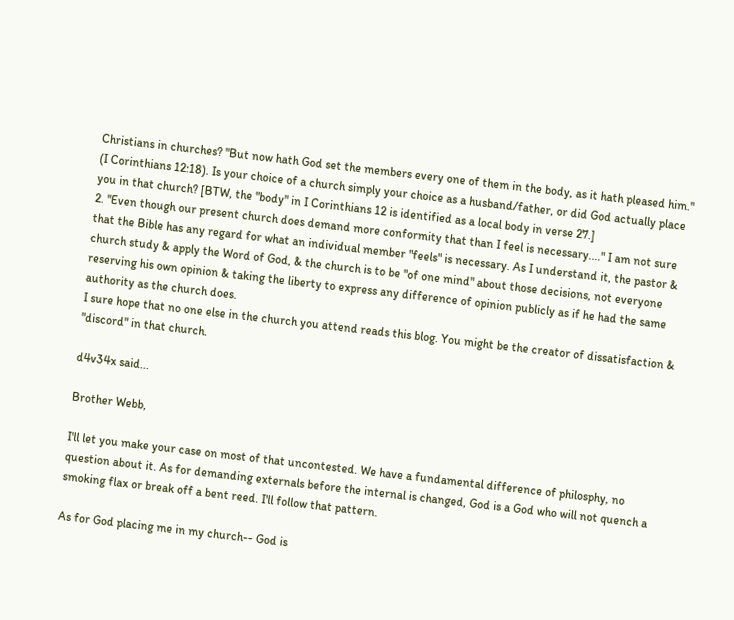Christians in churches? "But now hath God set the members every one of them in the body, as it hath pleased him." (I Corinthians 12:18). Is your choice of a church simply your choice as a husband/father, or did God actually place you in that church? [BTW, the "body" in I Corinthians 12 is identified as a local body in verse 27.]
2. "Even though our present church does demand more conformity that than I feel is necessary...." I am not sure that the Bible has any regard for what an individual member "feels" is necessary. As I understand it, the pastor & church study & apply the Word of God, & the church is to be "of one mind" about those decisions, not everyone reserving his own opinion & taking the liberty to express any difference of opinion publicly as if he had the same authority as the church does.
I sure hope that no one else in the church you attend reads this blog. You might be the creator of dissatisfaction & "discord" in that church.

d4v34x said...

Brother Webb,

I'll let you make your case on most of that uncontested. We have a fundamental difference of philosphy, no question about it. As for demanding externals before the internal is changed, God is a God who will not quench a smoking flax or break off a bent reed. I'll follow that pattern.

As for God placing me in my church-- God is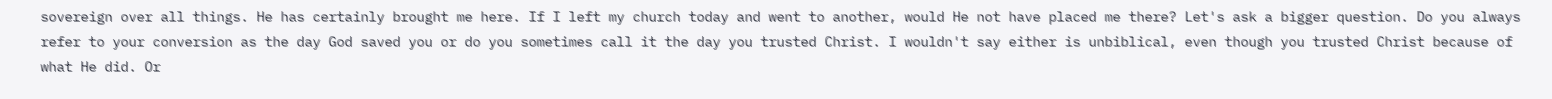sovereign over all things. He has certainly brought me here. If I left my church today and went to another, would He not have placed me there? Let's ask a bigger question. Do you always refer to your conversion as the day God saved you or do you sometimes call it the day you trusted Christ. I wouldn't say either is unbiblical, even though you trusted Christ because of what He did. Or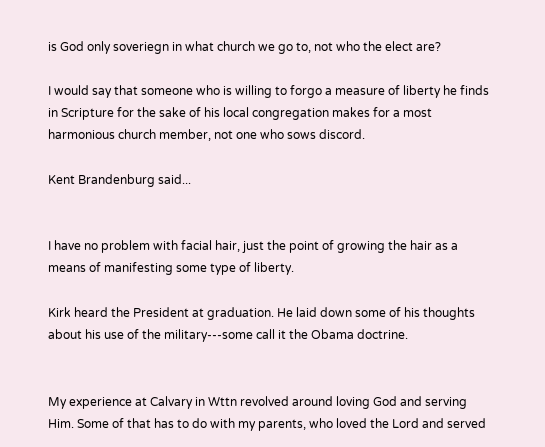is God only soveriegn in what church we go to, not who the elect are?

I would say that someone who is willing to forgo a measure of liberty he finds in Scripture for the sake of his local congregation makes for a most harmonious church member, not one who sows discord.

Kent Brandenburg said...


I have no problem with facial hair, just the point of growing the hair as a means of manifesting some type of liberty.

Kirk heard the President at graduation. He laid down some of his thoughts about his use of the military---some call it the Obama doctrine.


My experience at Calvary in Wttn revolved around loving God and serving Him. Some of that has to do with my parents, who loved the Lord and served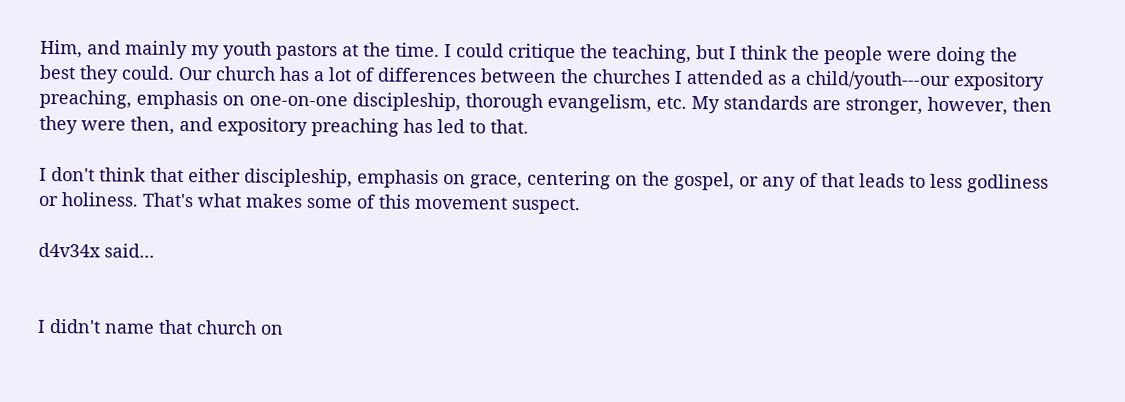Him, and mainly my youth pastors at the time. I could critique the teaching, but I think the people were doing the best they could. Our church has a lot of differences between the churches I attended as a child/youth---our expository preaching, emphasis on one-on-one discipleship, thorough evangelism, etc. My standards are stronger, however, then they were then, and expository preaching has led to that.

I don't think that either discipleship, emphasis on grace, centering on the gospel, or any of that leads to less godliness or holiness. That's what makes some of this movement suspect.

d4v34x said...


I didn't name that church on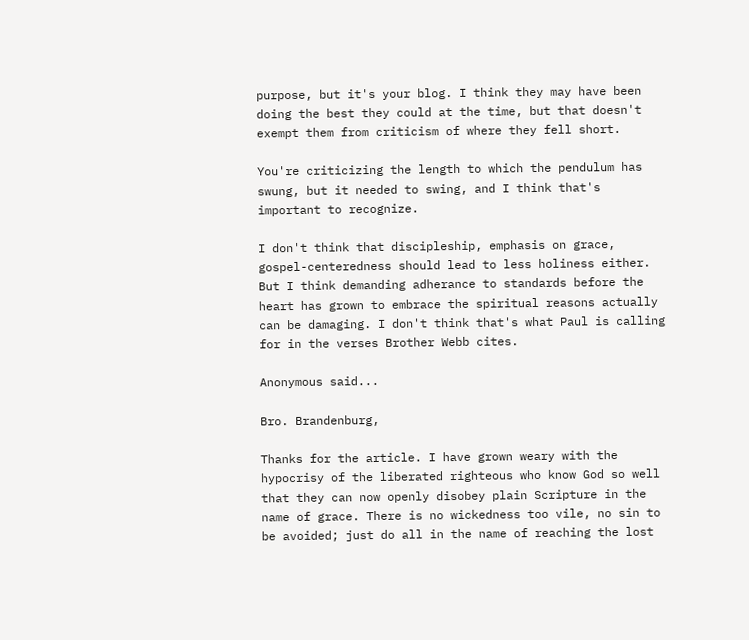purpose, but it's your blog. I think they may have been doing the best they could at the time, but that doesn't exempt them from criticism of where they fell short.

You're criticizing the length to which the pendulum has swung, but it needed to swing, and I think that's important to recognize.

I don't think that discipleship, emphasis on grace, gospel-centeredness should lead to less holiness either. But I think demanding adherance to standards before the heart has grown to embrace the spiritual reasons actually can be damaging. I don't think that's what Paul is calling for in the verses Brother Webb cites.

Anonymous said...

Bro. Brandenburg,

Thanks for the article. I have grown weary with the hypocrisy of the liberated righteous who know God so well that they can now openly disobey plain Scripture in the name of grace. There is no wickedness too vile, no sin to be avoided; just do all in the name of reaching the lost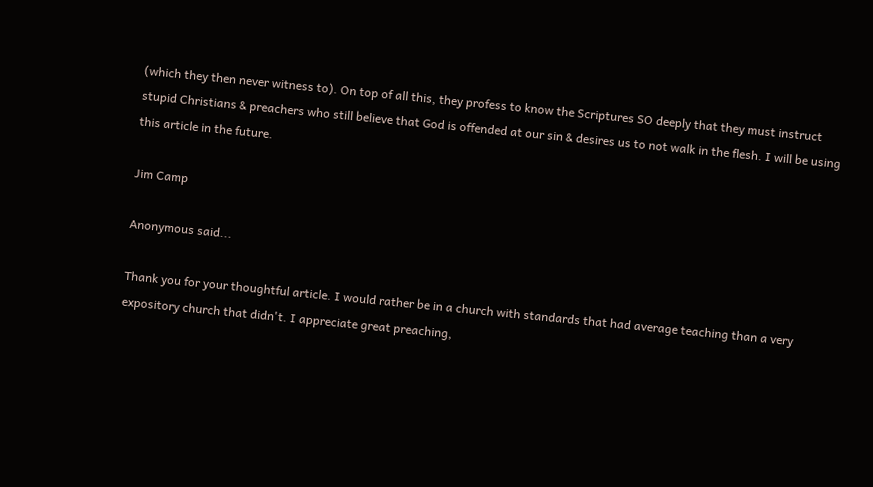(which they then never witness to). On top of all this, they profess to know the Scriptures SO deeply that they must instruct stupid Christians & preachers who still believe that God is offended at our sin & desires us to not walk in the flesh. I will be using this article in the future.

Jim Camp

Anonymous said...

Thank you for your thoughtful article. I would rather be in a church with standards that had average teaching than a very expository church that didn't. I appreciate great preaching,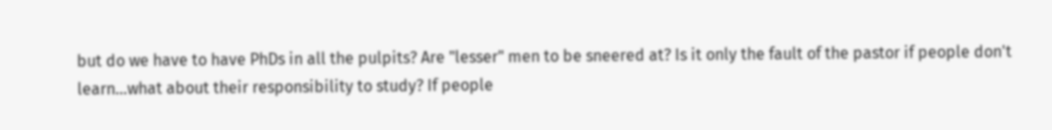but do we have to have PhDs in all the pulpits? Are "lesser" men to be sneered at? Is it only the fault of the pastor if people don't learn...what about their responsibility to study? If people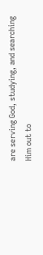are serving God, studying, and searching Him out to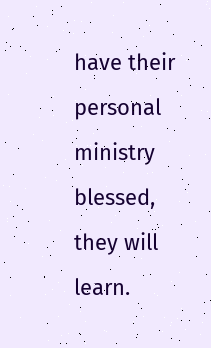have their personal ministry blessed, they will learn.